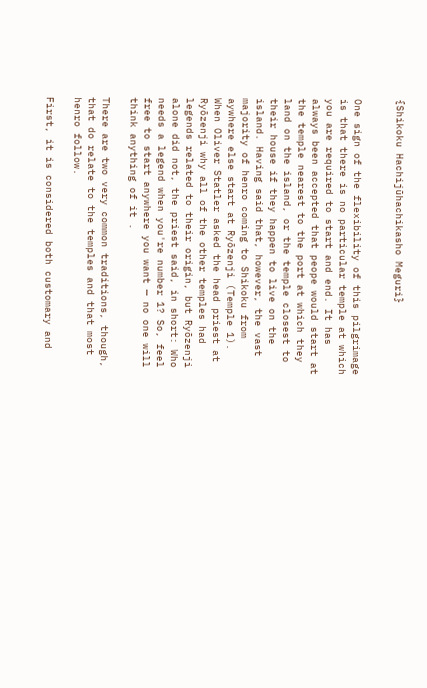{Shikoku Hachijūhachikasho Meguri}


One sign of the flexibility of this pilgrimage is that there is no particular temple at which you are required to start and end. It has always been accepted that peope would start at the temple nearest to the port at which they land on the island, or the temple closest to their house if they happen to live on the island. Having said that, however, the vast majority of henro coming to Shikoku from aywhere else start at Ryōzenji (Temple 1). When Oliver Statler asked the head priest at Ryōzenji why all of the other temples had legends related to their origin, but Ryōzenji alone did not, the priest said, in short: Who needs a legend when you're number 1? So, feel free to start anywhere you want — no one will think anything of it .

There are two very common traditions, though, that do relate to the temples and that most henro follow.

First, it is considered both customary and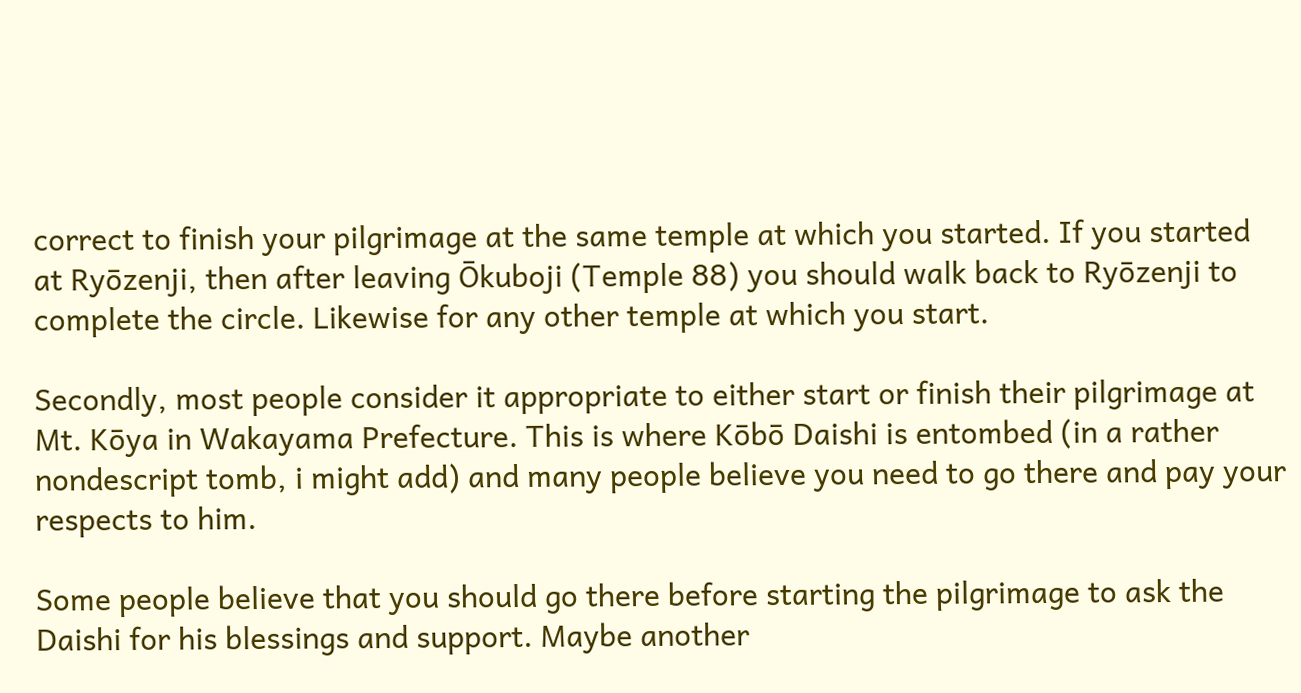correct to finish your pilgrimage at the same temple at which you started. If you started at Ryōzenji, then after leaving Ōkuboji (Temple 88) you should walk back to Ryōzenji to complete the circle. Likewise for any other temple at which you start.

Secondly, most people consider it appropriate to either start or finish their pilgrimage at Mt. Kōya in Wakayama Prefecture. This is where Kōbō Daishi is entombed (in a rather nondescript tomb, i might add) and many people believe you need to go there and pay your respects to him.

Some people believe that you should go there before starting the pilgrimage to ask the Daishi for his blessings and support. Maybe another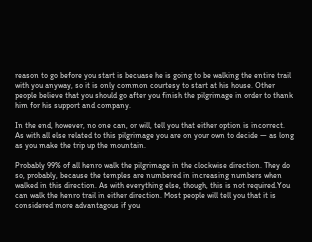reason to go before you start is becuase he is going to be walking the entire trail with you anyway, so it is only common courtesy to start at his house. Other people believe that you should go after you finish the pilgrimage in order to thank him for his support and company.

In the end, however, no one can, or will, tell you that either option is incorrect. As with all else related to this pilgrimage you are on your own to decide — as long as you make the trip up the mountain.

Probably 99% of all henro walk the pilgrimage in the clockwise direction. They do so, probably, because the temples are numbered in increasing numbers when walked in this direction. As with everything else, though, this is not required.You can walk the henro trail in either direction. Most people will tell you that it is considered more advantagous if you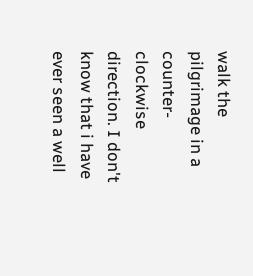walk the pilgrimage in a counter-clockwise direction. I don't know that i have ever seen a well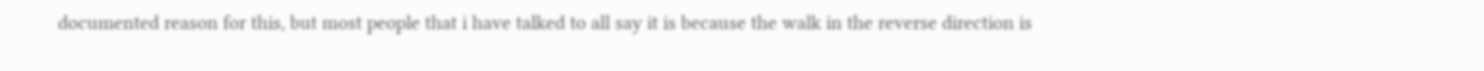documented reason for this, but most people that i have talked to all say it is because the walk in the reverse direction is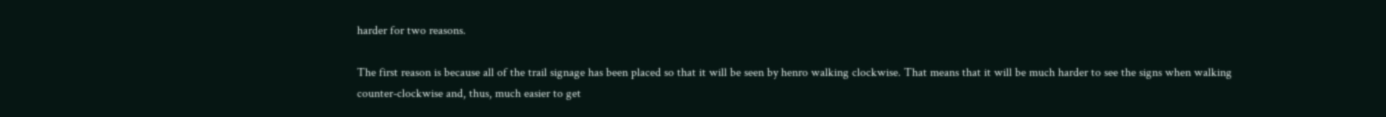harder for two reasons.

The first reason is because all of the trail signage has been placed so that it will be seen by henro walking clockwise. That means that it will be much harder to see the signs when walking counter-clockwise and, thus, much easier to get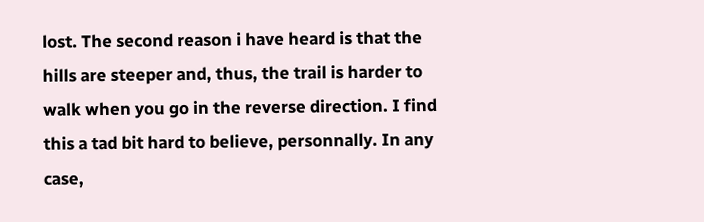lost. The second reason i have heard is that the hills are steeper and, thus, the trail is harder to walk when you go in the reverse direction. I find this a tad bit hard to believe, personnally. In any case,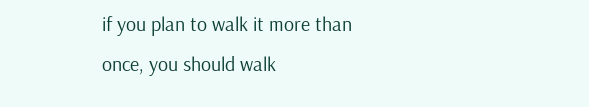if you plan to walk it more than once, you should walk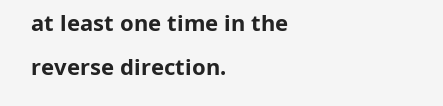at least one time in the reverse direction.